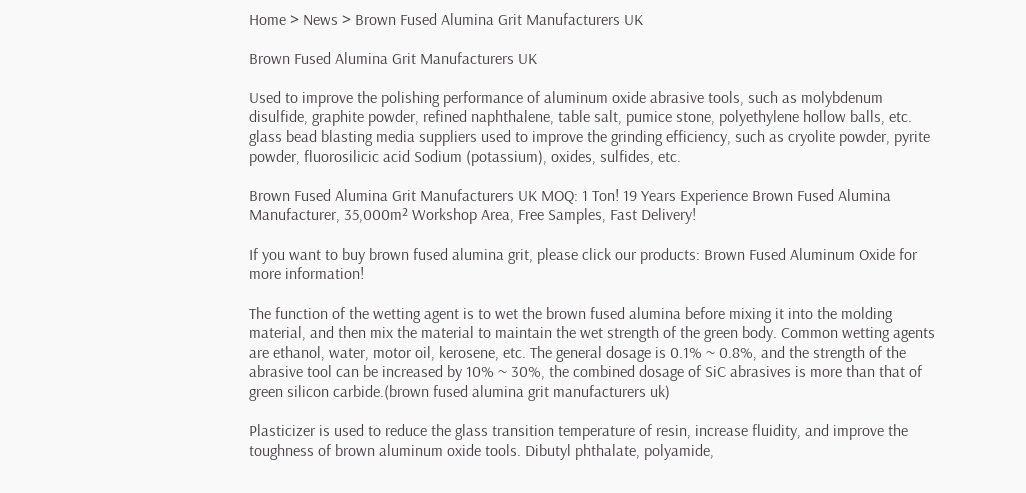Home > News > Brown Fused Alumina Grit Manufacturers UK

Brown Fused Alumina Grit Manufacturers UK

Used to improve the polishing performance of aluminum oxide abrasive tools, such as molybdenum disulfide, graphite powder, refined naphthalene, table salt, pumice stone, polyethylene hollow balls, etc. glass bead blasting media suppliers used to improve the grinding efficiency, such as cryolite powder, pyrite powder, fluorosilicic acid Sodium (potassium), oxides, sulfides, etc.

Brown Fused Alumina Grit Manufacturers UK MOQ: 1 Ton! 19 Years Experience Brown Fused Alumina Manufacturer, 35,000m² Workshop Area, Free Samples, Fast Delivery!

If you want to buy brown fused alumina grit, please click our products: Brown Fused Aluminum Oxide for more information!

The function of the wetting agent is to wet the brown fused alumina before mixing it into the molding material, and then mix the material to maintain the wet strength of the green body. Common wetting agents are ethanol, water, motor oil, kerosene, etc. The general dosage is 0.1% ~ 0.8%, and the strength of the abrasive tool can be increased by 10% ~ 30%, the combined dosage of SiC abrasives is more than that of green silicon carbide.(brown fused alumina grit manufacturers uk)

Plasticizer is used to reduce the glass transition temperature of resin, increase fluidity, and improve the toughness of brown aluminum oxide tools. Dibutyl phthalate, polyamide,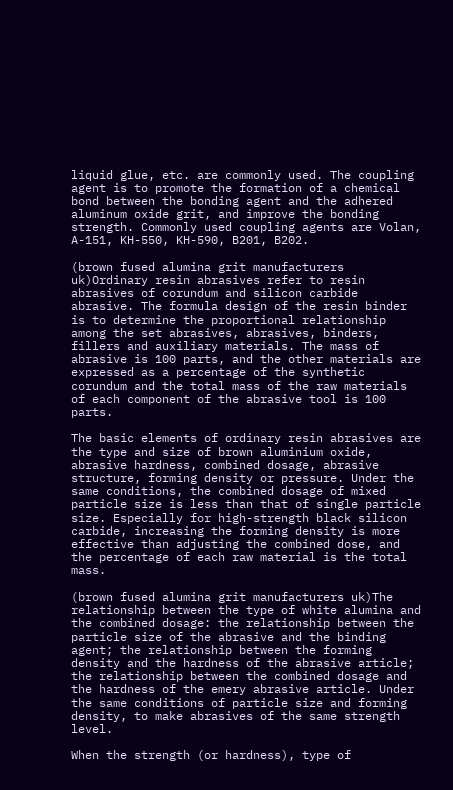liquid glue, etc. are commonly used. The coupling agent is to promote the formation of a chemical bond between the bonding agent and the adhered aluminum oxide grit, and improve the bonding strength. Commonly used coupling agents are Volan, A-151, KH-550, KH-590, B201, B202.

(brown fused alumina grit manufacturers uk)Ordinary resin abrasives refer to resin abrasives of corundum and silicon carbide abrasive. The formula design of the resin binder is to determine the proportional relationship among the set abrasives, abrasives, binders, fillers and auxiliary materials. The mass of abrasive is 100 parts, and the other materials are expressed as a percentage of the synthetic corundum and the total mass of the raw materials of each component of the abrasive tool is 100 parts.

The basic elements of ordinary resin abrasives are the type and size of brown aluminium oxide, abrasive hardness, combined dosage, abrasive structure, forming density or pressure. Under the same conditions, the combined dosage of mixed particle size is less than that of single particle size. Especially for high-strength black silicon carbide, increasing the forming density is more effective than adjusting the combined dose, and the percentage of each raw material is the total mass.

(brown fused alumina grit manufacturers uk)The relationship between the type of white alumina and the combined dosage: the relationship between the particle size of the abrasive and the binding agent; the relationship between the forming density and the hardness of the abrasive article; the relationship between the combined dosage and the hardness of the emery abrasive article. Under the same conditions of particle size and forming density, to make abrasives of the same strength level.

When the strength (or hardness), type of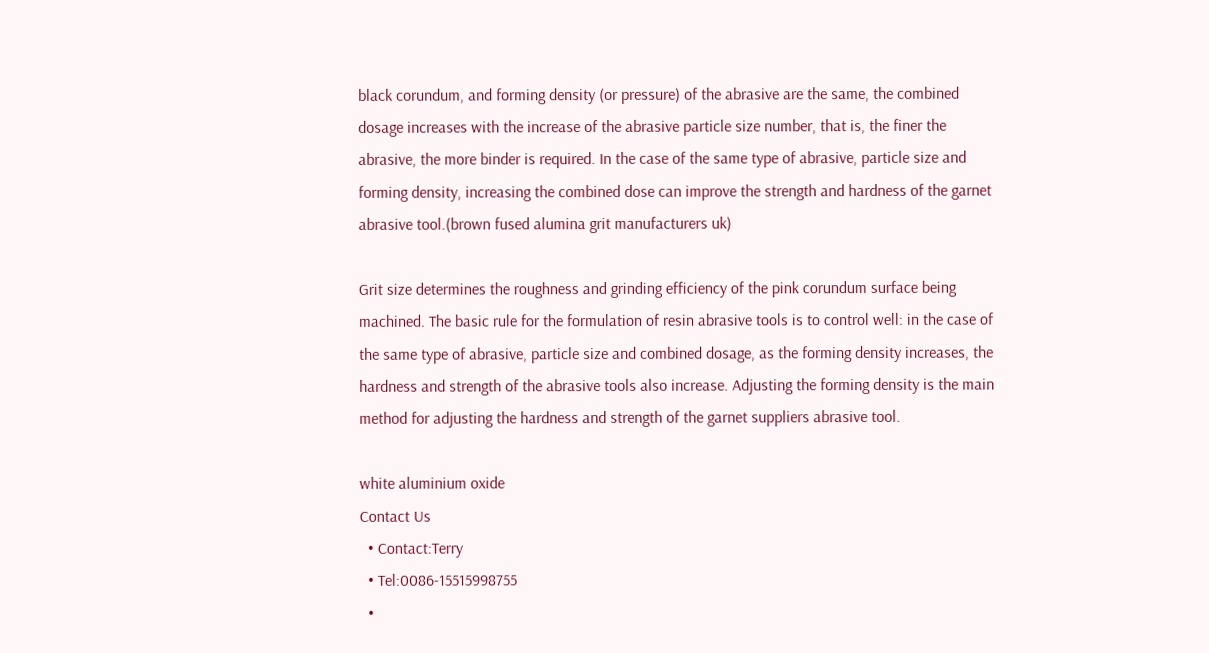black corundum, and forming density (or pressure) of the abrasive are the same, the combined dosage increases with the increase of the abrasive particle size number, that is, the finer the abrasive, the more binder is required. In the case of the same type of abrasive, particle size and forming density, increasing the combined dose can improve the strength and hardness of the garnet abrasive tool.(brown fused alumina grit manufacturers uk)

Grit size determines the roughness and grinding efficiency of the pink corundum surface being machined. The basic rule for the formulation of resin abrasive tools is to control well: in the case of the same type of abrasive, particle size and combined dosage, as the forming density increases, the hardness and strength of the abrasive tools also increase. Adjusting the forming density is the main method for adjusting the hardness and strength of the garnet suppliers abrasive tool.

white aluminium oxide
Contact Us
  • Contact:Terry
  • Tel:0086-15515998755
  •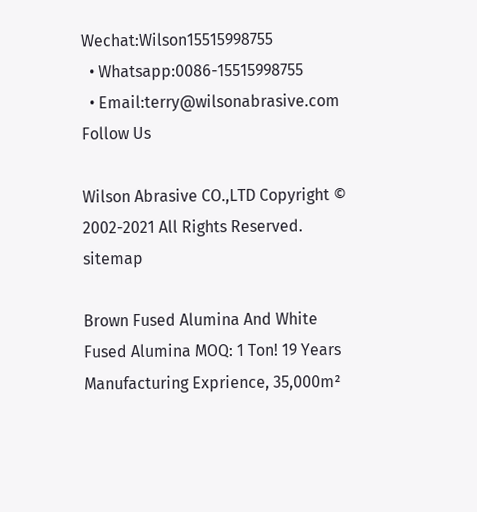Wechat:Wilson15515998755
  • Whatsapp:0086-15515998755
  • Email:terry@wilsonabrasive.com
Follow Us

Wilson Abrasive CO.,LTD Copyright © 2002-2021 All Rights Reserved. sitemap

Brown Fused Alumina And White Fused Alumina MOQ: 1 Ton! 19 Years Manufacturing Exprience, 35,000m²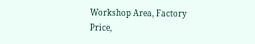Workshop Area, Factory Price,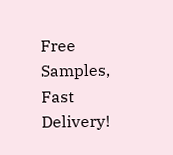Free Samples, Fast Delivery!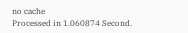no cache
Processed in 1.060874 Second.